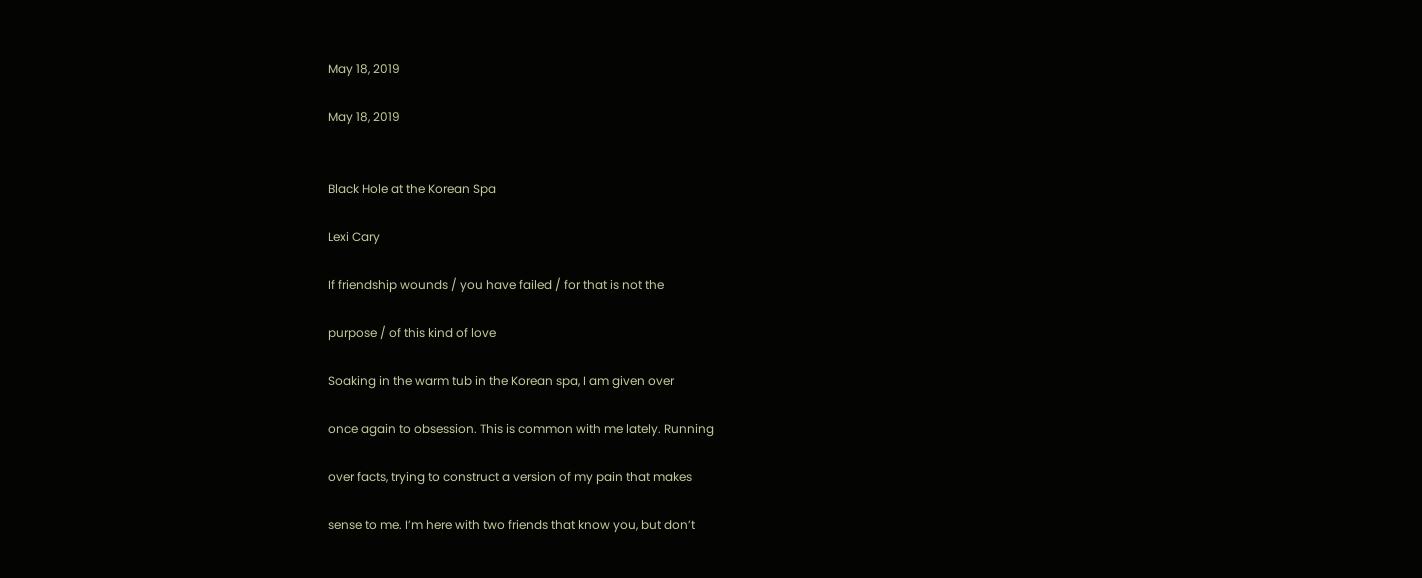May 18, 2019

May 18, 2019


Black Hole at the Korean Spa

Lexi Cary

If friendship wounds / you have failed / for that is not the

purpose / of this kind of love

Soaking in the warm tub in the Korean spa, I am given over

once again to obsession. This is common with me lately. Running

over facts, trying to construct a version of my pain that makes

sense to me. I’m here with two friends that know you, but don’t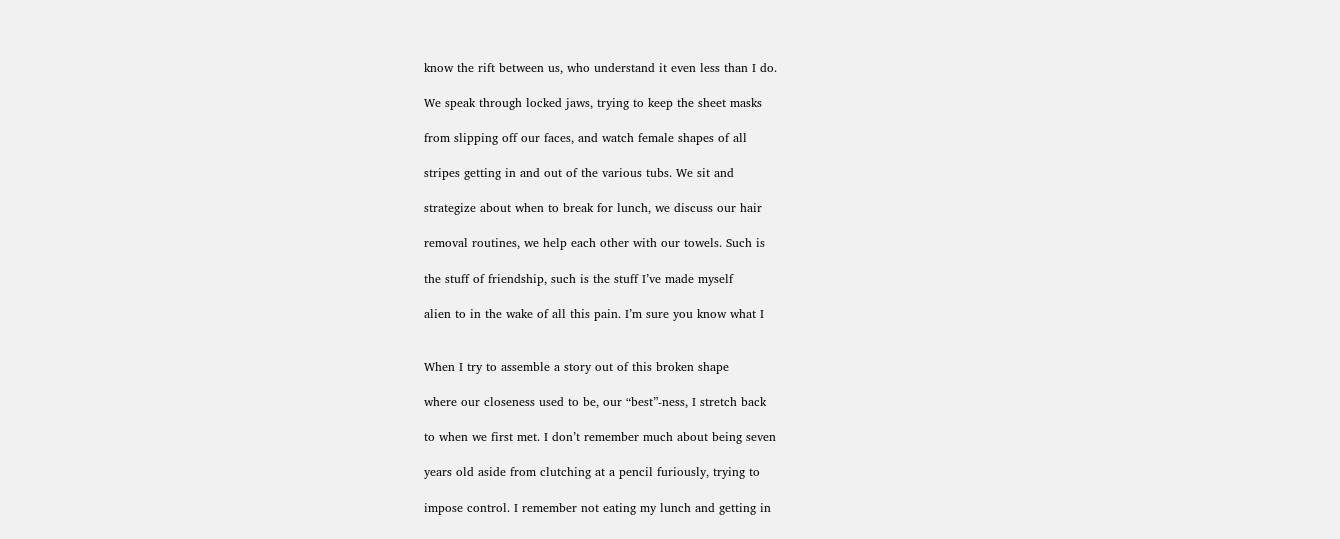know the rift between us, who understand it even less than I do.

We speak through locked jaws, trying to keep the sheet masks

from slipping off our faces, and watch female shapes of all

stripes getting in and out of the various tubs. We sit and

strategize about when to break for lunch, we discuss our hair

removal routines, we help each other with our towels. Such is

the stuff of friendship, such is the stuff I’ve made myself

alien to in the wake of all this pain. I’m sure you know what I


When I try to assemble a story out of this broken shape

where our closeness used to be, our “best”-ness, I stretch back

to when we first met. I don’t remember much about being seven

years old aside from clutching at a pencil furiously, trying to

impose control. I remember not eating my lunch and getting in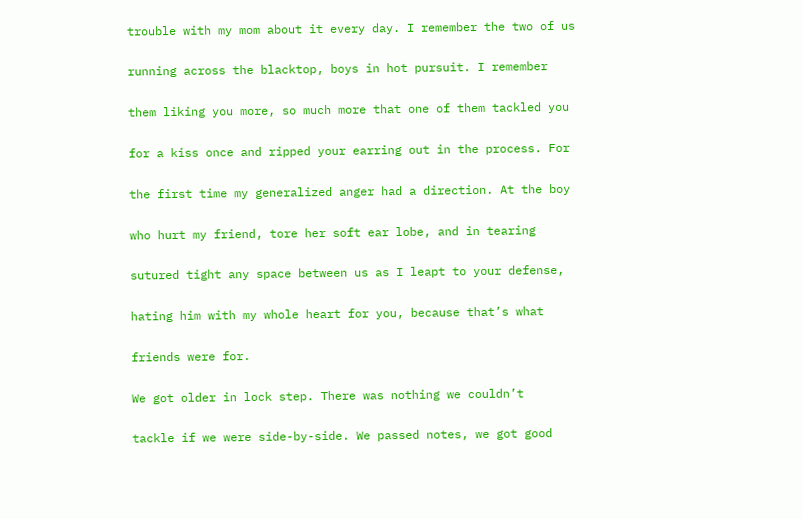trouble with my mom about it every day. I remember the two of us

running across the blacktop, boys in hot pursuit. I remember

them liking you more, so much more that one of them tackled you

for a kiss once and ripped your earring out in the process. For

the first time my generalized anger had a direction. At the boy

who hurt my friend, tore her soft ear lobe, and in tearing

sutured tight any space between us as I leapt to your defense,

hating him with my whole heart for you, because that’s what

friends were for.

We got older in lock step. There was nothing we couldn’t

tackle if we were side-by-side. We passed notes, we got good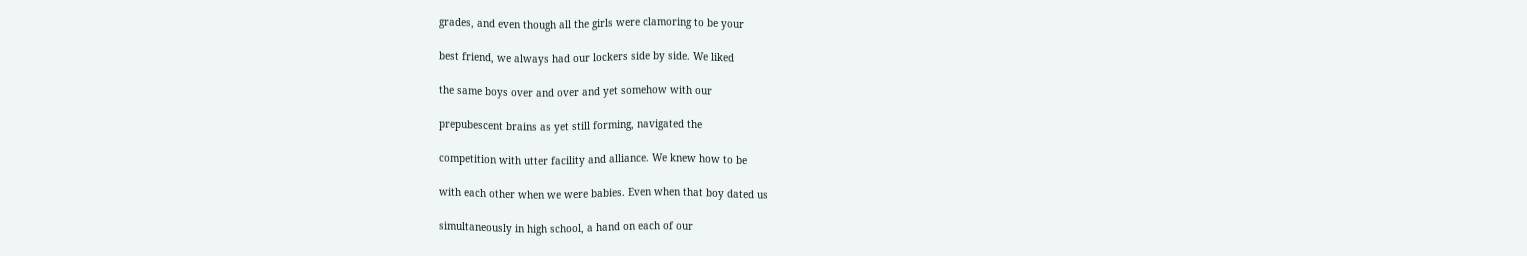grades, and even though all the girls were clamoring to be your

best friend, we always had our lockers side by side. We liked

the same boys over and over and yet somehow with our

prepubescent brains as yet still forming, navigated the

competition with utter facility and alliance. We knew how to be

with each other when we were babies. Even when that boy dated us

simultaneously in high school, a hand on each of our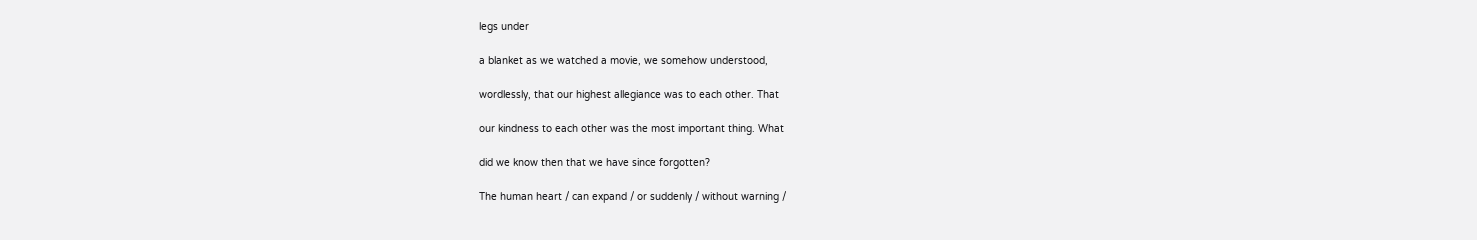legs under

a blanket as we watched a movie, we somehow understood,

wordlessly, that our highest allegiance was to each other. That

our kindness to each other was the most important thing. What

did we know then that we have since forgotten?

The human heart / can expand / or suddenly / without warning /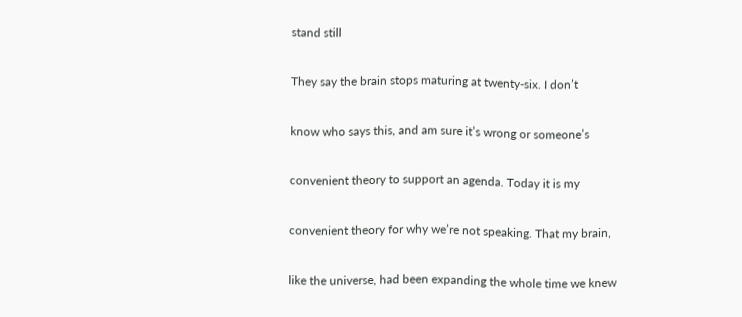stand still

They say the brain stops maturing at twenty-six. I don’t

know who says this, and am sure it’s wrong or someone’s

convenient theory to support an agenda. Today it is my

convenient theory for why we’re not speaking. That my brain,

like the universe, had been expanding the whole time we knew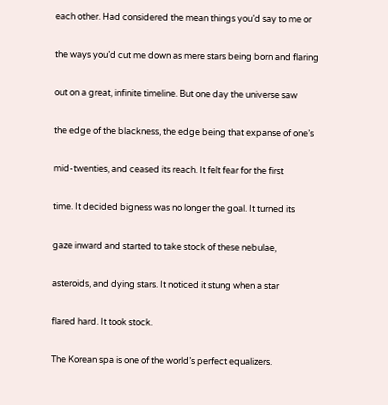each other. Had considered the mean things you’d say to me or

the ways you’d cut me down as mere stars being born and flaring

out on a great, infinite timeline. But one day the universe saw

the edge of the blackness, the edge being that expanse of one’s

mid-twenties, and ceased its reach. It felt fear for the first

time. It decided bigness was no longer the goal. It turned its

gaze inward and started to take stock of these nebulae,

asteroids, and dying stars. It noticed it stung when a star

flared hard. It took stock.

The Korean spa is one of the world’s perfect equalizers.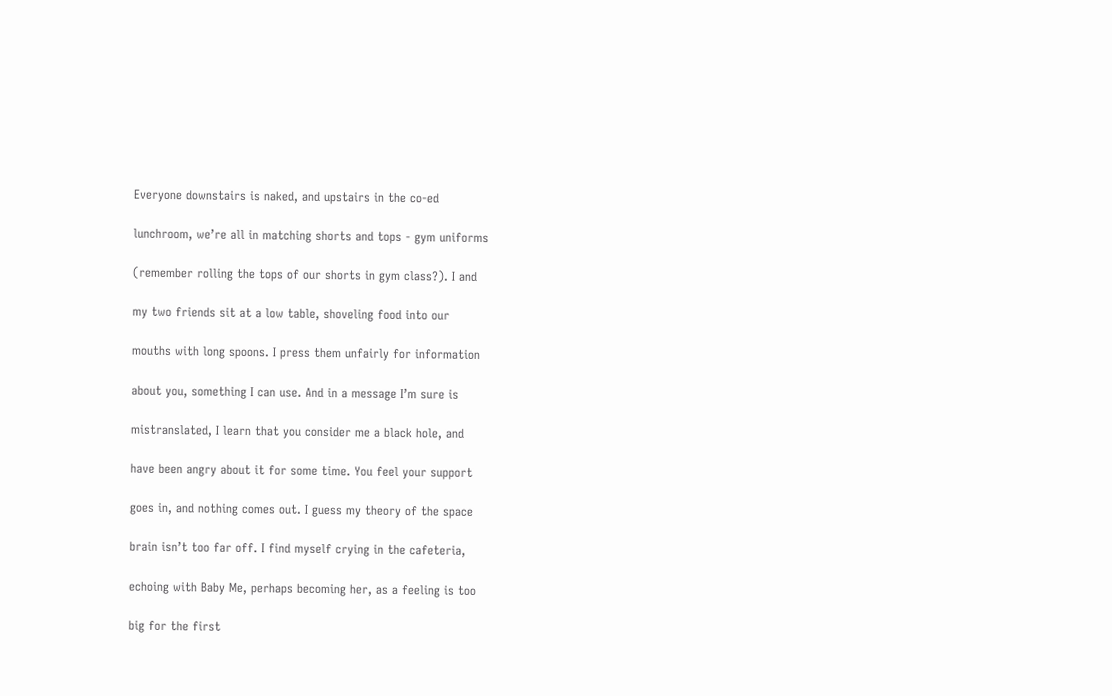Everyone downstairs is naked, and upstairs in the co-ed

lunchroom, we’re all in matching shorts and tops - gym uniforms

(remember rolling the tops of our shorts in gym class?). I and

my two friends sit at a low table, shoveling food into our

mouths with long spoons. I press them unfairly for information

about you, something I can use. And in a message I’m sure is

mistranslated, I learn that you consider me a black hole, and

have been angry about it for some time. You feel your support

goes in, and nothing comes out. I guess my theory of the space

brain isn’t too far off. I find myself crying in the cafeteria,

echoing with Baby Me, perhaps becoming her, as a feeling is too

big for the first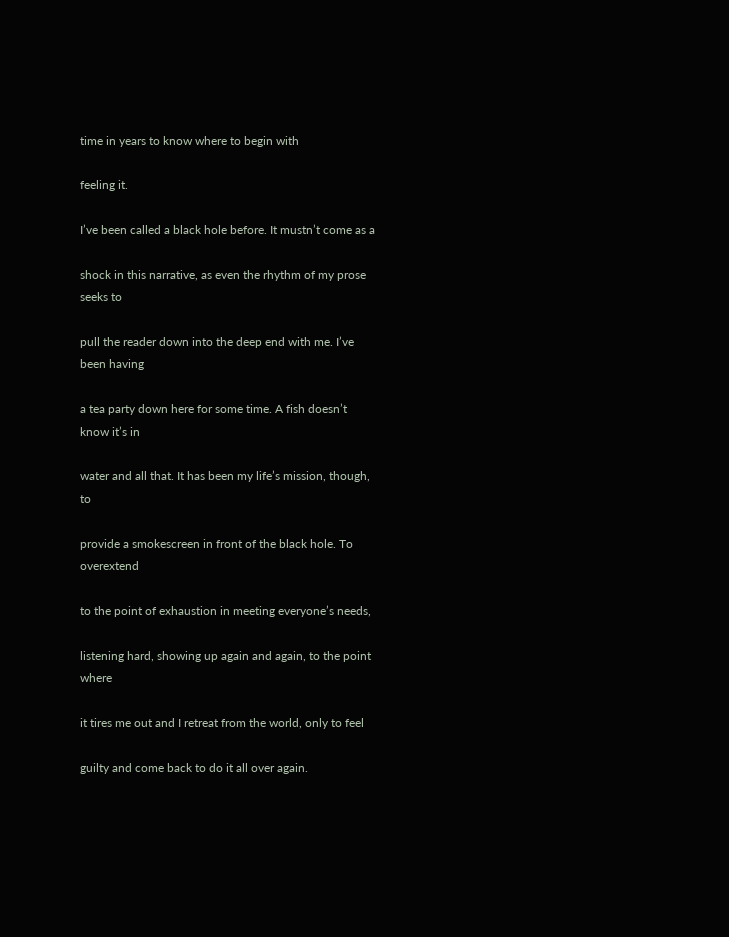time in years to know where to begin with

feeling it.

I’ve been called a black hole before. It mustn’t come as a

shock in this narrative, as even the rhythm of my prose seeks to

pull the reader down into the deep end with me. I’ve been having

a tea party down here for some time. A fish doesn’t know it’s in

water and all that. It has been my life’s mission, though, to

provide a smokescreen in front of the black hole. To overextend

to the point of exhaustion in meeting everyone’s needs,

listening hard, showing up again and again, to the point where

it tires me out and I retreat from the world, only to feel

guilty and come back to do it all over again.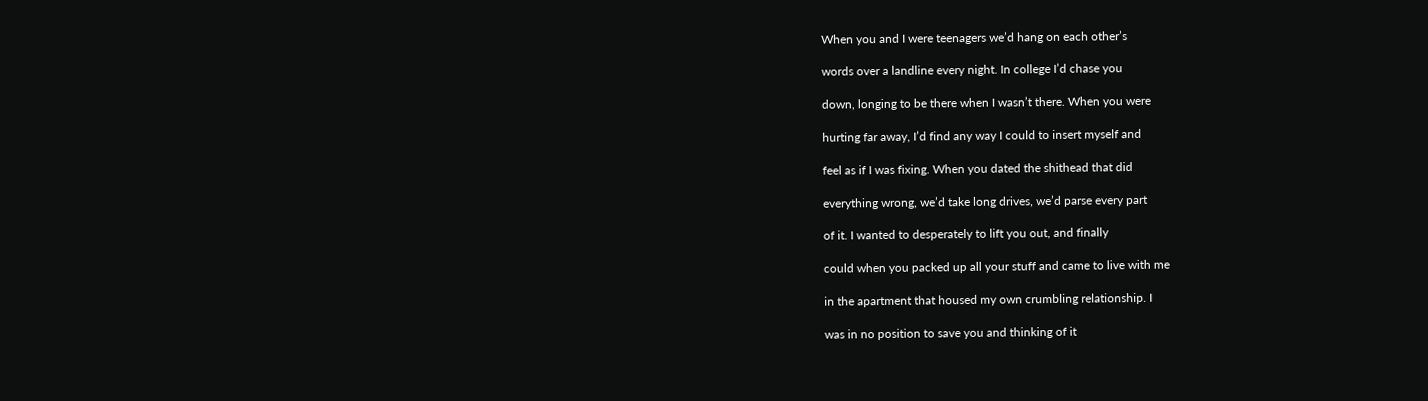When you and I were teenagers we’d hang on each other’s

words over a landline every night. In college I’d chase you

down, longing to be there when I wasn’t there. When you were

hurting far away, I’d find any way I could to insert myself and

feel as if I was fixing. When you dated the shithead that did

everything wrong, we’d take long drives, we’d parse every part

of it. I wanted to desperately to lift you out, and finally

could when you packed up all your stuff and came to live with me

in the apartment that housed my own crumbling relationship. I

was in no position to save you and thinking of it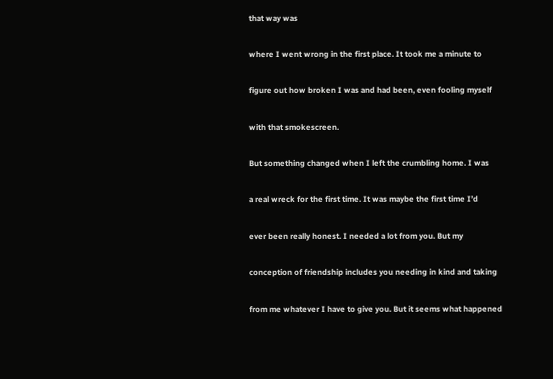that way was

where I went wrong in the first place. It took me a minute to

figure out how broken I was and had been, even fooling myself

with that smokescreen.

But something changed when I left the crumbling home. I was

a real wreck for the first time. It was maybe the first time I’d

ever been really honest. I needed a lot from you. But my

conception of friendship includes you needing in kind and taking

from me whatever I have to give you. But it seems what happened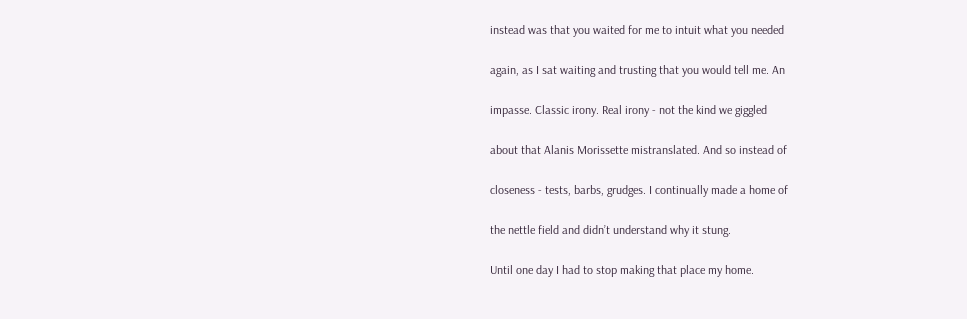instead was that you waited for me to intuit what you needed

again, as I sat waiting and trusting that you would tell me. An

impasse. Classic irony. Real irony - not the kind we giggled

about that Alanis Morissette mistranslated. And so instead of

closeness - tests, barbs, grudges. I continually made a home of

the nettle field and didn’t understand why it stung.

Until one day I had to stop making that place my home.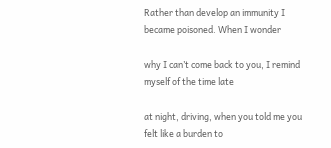Rather than develop an immunity I became poisoned. When I wonder

why I can’t come back to you, I remind myself of the time late

at night, driving, when you told me you felt like a burden to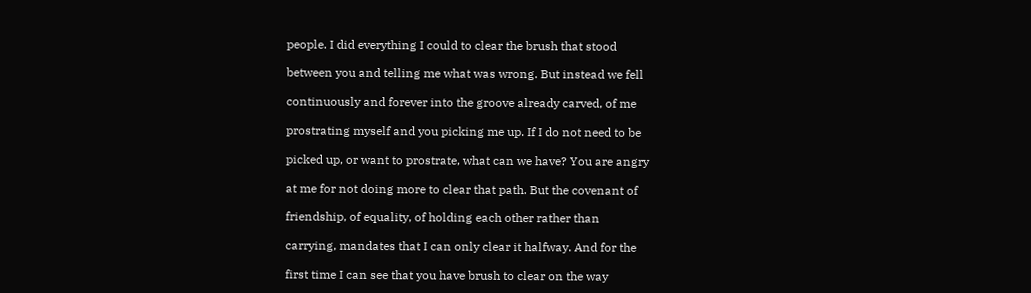people. I did everything I could to clear the brush that stood

between you and telling me what was wrong. But instead we fell

continuously and forever into the groove already carved, of me

prostrating myself and you picking me up. If I do not need to be

picked up, or want to prostrate, what can we have? You are angry

at me for not doing more to clear that path. But the covenant of

friendship, of equality, of holding each other rather than

carrying, mandates that I can only clear it halfway. And for the

first time I can see that you have brush to clear on the way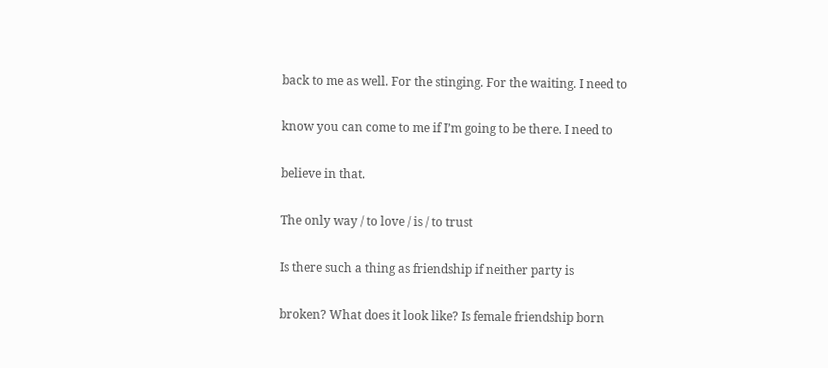back to me as well. For the stinging. For the waiting. I need to

know you can come to me if I’m going to be there. I need to

believe in that.

The only way / to love / is / to trust

Is there such a thing as friendship if neither party is

broken? What does it look like? Is female friendship born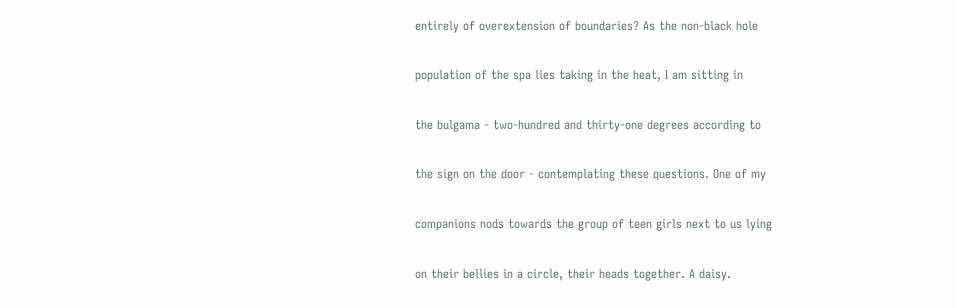entirely of overextension of boundaries? As the non-black hole

population of the spa lies taking in the heat, I am sitting in

the bulgama - two-hundred and thirty-one degrees according to

the sign on the door - contemplating these questions. One of my

companions nods towards the group of teen girls next to us lying

on their bellies in a circle, their heads together. A daisy.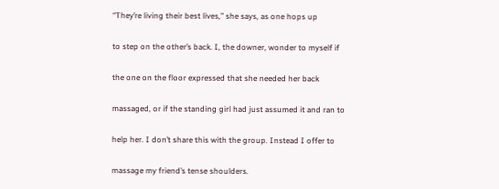“They’re living their best lives,” she says, as one hops up

to step on the other’s back. I, the downer, wonder to myself if

the one on the floor expressed that she needed her back

massaged, or if the standing girl had just assumed it and ran to

help her. I don’t share this with the group. Instead I offer to

massage my friend’s tense shoulders.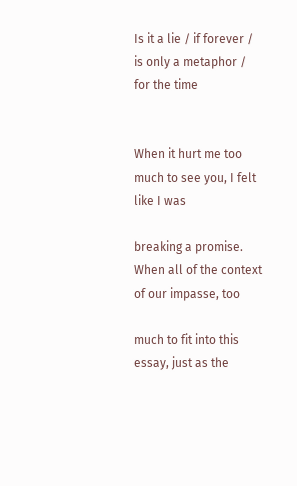Is it a lie / if forever / is only a metaphor / for the time


When it hurt me too much to see you, I felt like I was

breaking a promise. When all of the context of our impasse, too

much to fit into this essay, just as the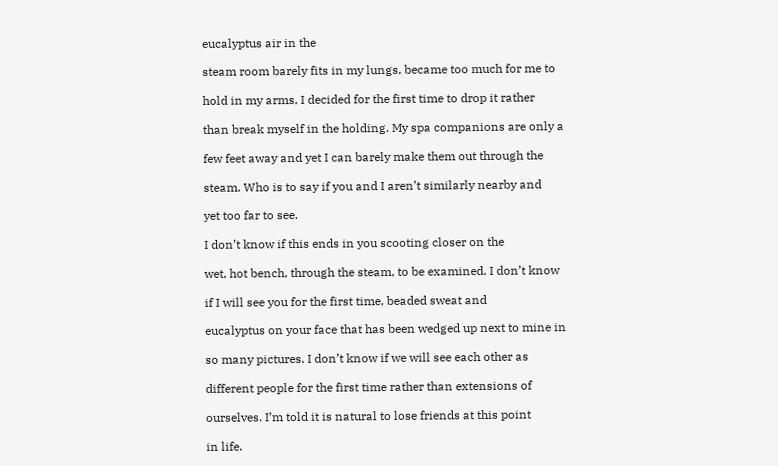eucalyptus air in the

steam room barely fits in my lungs, became too much for me to

hold in my arms, I decided for the first time to drop it rather

than break myself in the holding. My spa companions are only a

few feet away and yet I can barely make them out through the

steam. Who is to say if you and I aren’t similarly nearby and

yet too far to see.

I don’t know if this ends in you scooting closer on the

wet, hot bench, through the steam, to be examined. I don’t know

if I will see you for the first time, beaded sweat and

eucalyptus on your face that has been wedged up next to mine in

so many pictures. I don’t know if we will see each other as

different people for the first time rather than extensions of

ourselves. I’m told it is natural to lose friends at this point

in life.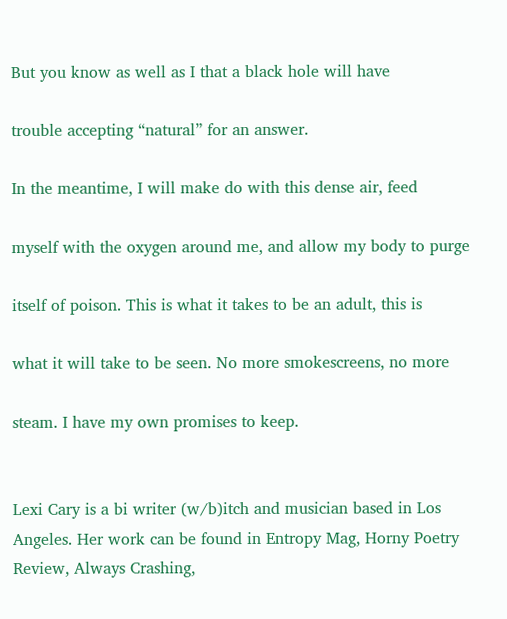But you know as well as I that a black hole will have

trouble accepting “natural” for an answer.

In the meantime, I will make do with this dense air, feed

myself with the oxygen around me, and allow my body to purge

itself of poison. This is what it takes to be an adult, this is

what it will take to be seen. No more smokescreens, no more

steam. I have my own promises to keep.


Lexi Cary is a bi writer (w/b)itch and musician based in Los Angeles. Her work can be found in Entropy Mag, Horny Poetry Review, Always Crashing,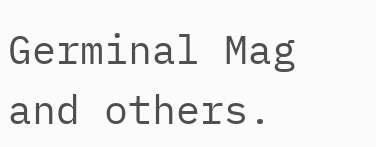Germinal Mag and others.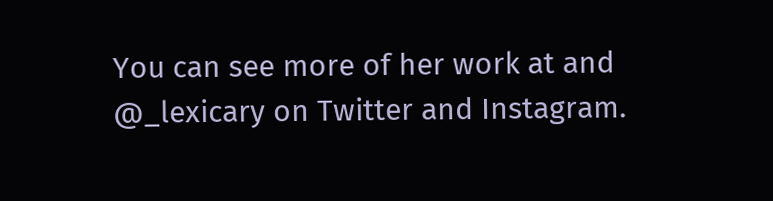You can see more of her work at and @_lexicary on Twitter and Instagram.